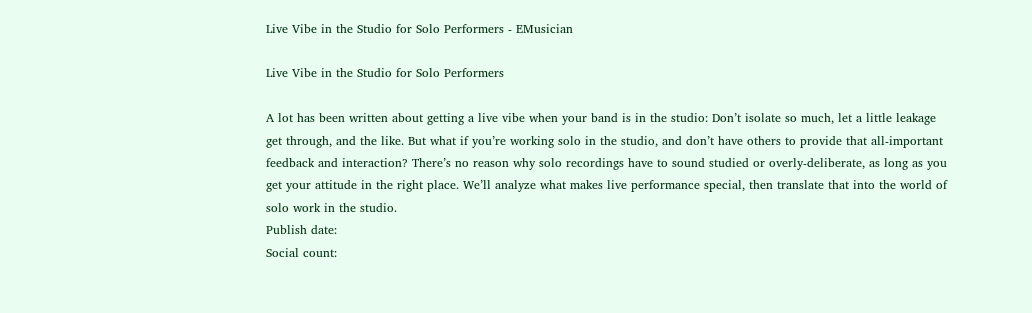Live Vibe in the Studio for Solo Performers - EMusician

Live Vibe in the Studio for Solo Performers

A lot has been written about getting a live vibe when your band is in the studio: Don’t isolate so much, let a little leakage get through, and the like. But what if you’re working solo in the studio, and don’t have others to provide that all-important feedback and interaction? There’s no reason why solo recordings have to sound studied or overly-deliberate, as long as you get your attitude in the right place. We’ll analyze what makes live performance special, then translate that into the world of solo work in the studio.
Publish date:
Social count: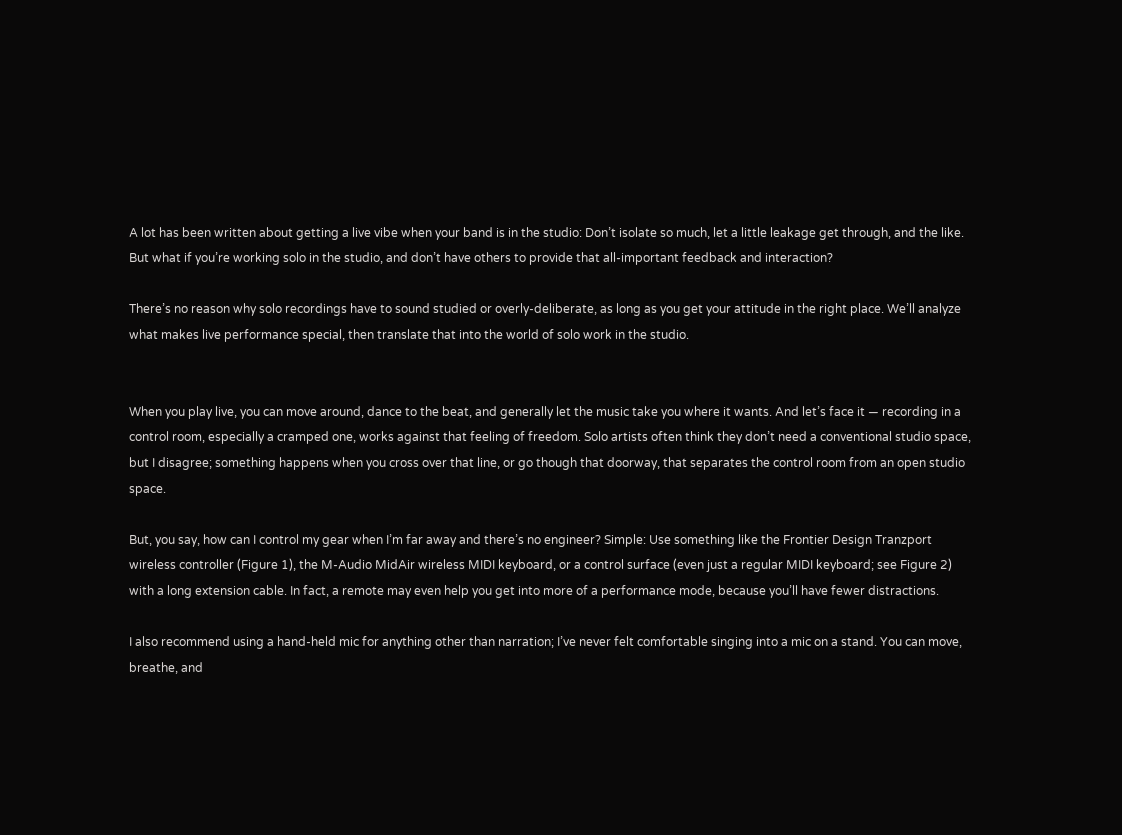A lot has been written about getting a live vibe when your band is in the studio: Don’t isolate so much, let a little leakage get through, and the like. But what if you’re working solo in the studio, and don’t have others to provide that all-important feedback and interaction?

There’s no reason why solo recordings have to sound studied or overly-deliberate, as long as you get your attitude in the right place. We’ll analyze what makes live performance special, then translate that into the world of solo work in the studio.


When you play live, you can move around, dance to the beat, and generally let the music take you where it wants. And let’s face it — recording in a control room, especially a cramped one, works against that feeling of freedom. Solo artists often think they don’t need a conventional studio space, but I disagree; something happens when you cross over that line, or go though that doorway, that separates the control room from an open studio space.

But, you say, how can I control my gear when I’m far away and there’s no engineer? Simple: Use something like the Frontier Design Tranzport wireless controller (Figure 1), the M-Audio MidAir wireless MIDI keyboard, or a control surface (even just a regular MIDI keyboard; see Figure 2) with a long extension cable. In fact, a remote may even help you get into more of a performance mode, because you’ll have fewer distractions.

I also recommend using a hand-held mic for anything other than narration; I’ve never felt comfortable singing into a mic on a stand. You can move, breathe, and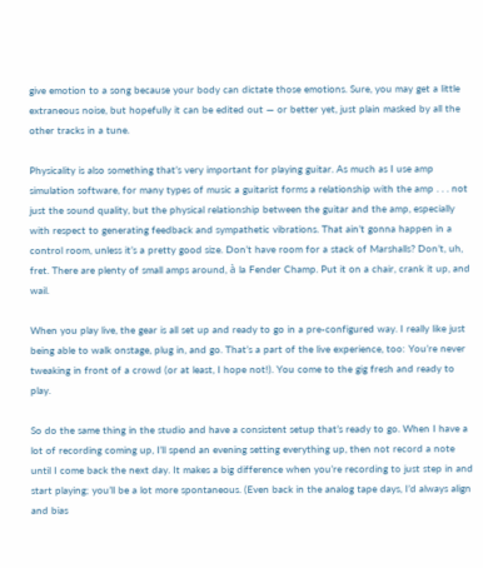give emotion to a song because your body can dictate those emotions. Sure, you may get a little extraneous noise, but hopefully it can be edited out — or better yet, just plain masked by all the other tracks in a tune.

Physicality is also something that’s very important for playing guitar. As much as I use amp simulation software, for many types of music a guitarist forms a relationship with the amp . . . not just the sound quality, but the physical relationship between the guitar and the amp, especially with respect to generating feedback and sympathetic vibrations. That ain’t gonna happen in a control room, unless it’s a pretty good size. Don’t have room for a stack of Marshalls? Don’t, uh, fret. There are plenty of small amps around, à la Fender Champ. Put it on a chair, crank it up, and wail.

When you play live, the gear is all set up and ready to go in a pre-configured way. I really like just being able to walk onstage, plug in, and go. That’s a part of the live experience, too: You’re never tweaking in front of a crowd (or at least, I hope not!). You come to the gig fresh and ready to play.

So do the same thing in the studio and have a consistent setup that’s ready to go. When I have a lot of recording coming up, I’ll spend an evening setting everything up, then not record a note until I come back the next day. It makes a big difference when you’re recording to just step in and start playing; you’ll be a lot more spontaneous. (Even back in the analog tape days, I’d always align and bias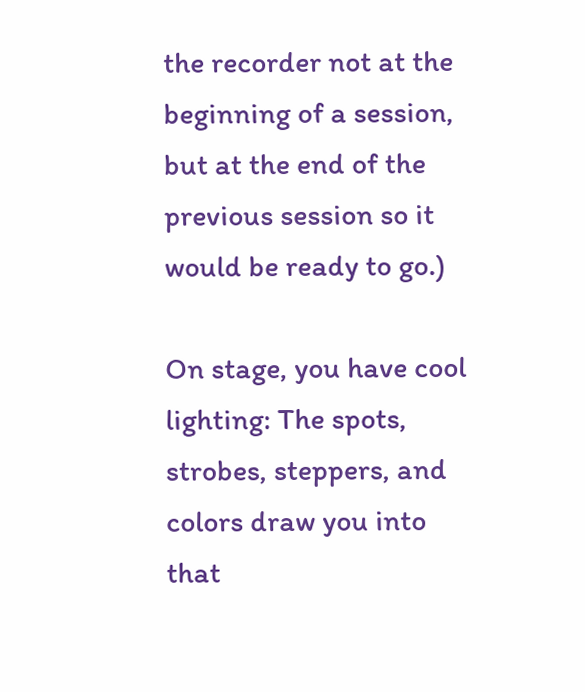the recorder not at the beginning of a session, but at the end of the previous session so it would be ready to go.)

On stage, you have cool lighting: The spots, strobes, steppers, and colors draw you into that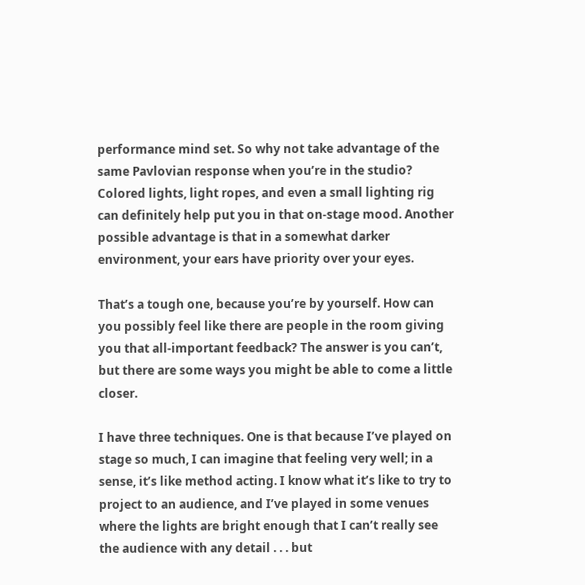performance mind set. So why not take advantage of the same Pavlovian response when you’re in the studio? Colored lights, light ropes, and even a small lighting rig can definitely help put you in that on-stage mood. Another possible advantage is that in a somewhat darker environment, your ears have priority over your eyes.

That’s a tough one, because you’re by yourself. How can you possibly feel like there are people in the room giving you that all-important feedback? The answer is you can’t, but there are some ways you might be able to come a little closer.

I have three techniques. One is that because I’ve played on stage so much, I can imagine that feeling very well; in a sense, it’s like method acting. I know what it’s like to try to project to an audience, and I’ve played in some venues where the lights are bright enough that I can’t really see the audience with any detail . . . but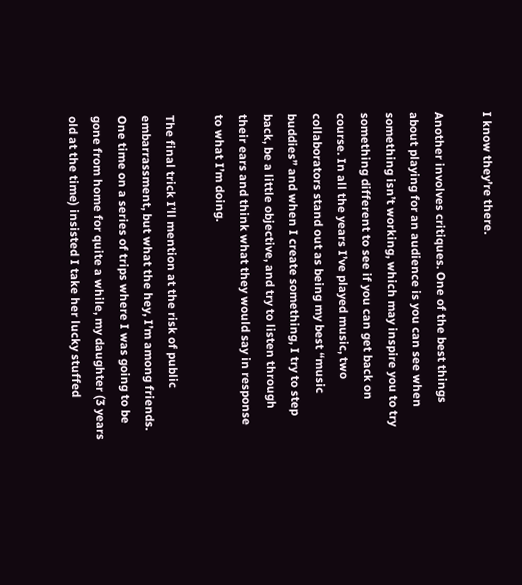I know they’re there.

Another involves critiques. One of the best things about playing for an audience is you can see when something isn’t working, which may inspire you to try something different to see if you can get back on course. In all the years I’ve played music, two collaborators stand out as being my best “music buddies” and when I create something, I try to step back, be a little objective, and try to listen through their ears and think what they would say in response to what I’m doing.

The final trick I’ll mention at the risk of public embarrassment, but what the hey, I’m among friends. One time on a series of trips where I was going to be gone from home for quite a while, my daughter (3 years old at the time) insisted I take her lucky stuffed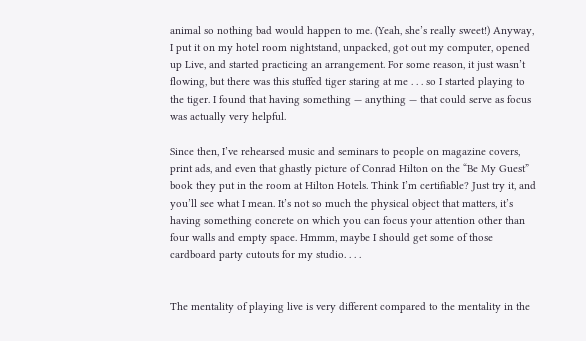animal so nothing bad would happen to me. (Yeah, she’s really sweet!) Anyway, I put it on my hotel room nightstand, unpacked, got out my computer, opened up Live, and started practicing an arrangement. For some reason, it just wasn’t flowing, but there was this stuffed tiger staring at me . . . so I started playing to the tiger. I found that having something — anything — that could serve as focus was actually very helpful.

Since then, I’ve rehearsed music and seminars to people on magazine covers, print ads, and even that ghastly picture of Conrad Hilton on the “Be My Guest” book they put in the room at Hilton Hotels. Think I’m certifiable? Just try it, and you’ll see what I mean. It’s not so much the physical object that matters, it’s having something concrete on which you can focus your attention other than four walls and empty space. Hmmm, maybe I should get some of those cardboard party cutouts for my studio. . . .


The mentality of playing live is very different compared to the mentality in the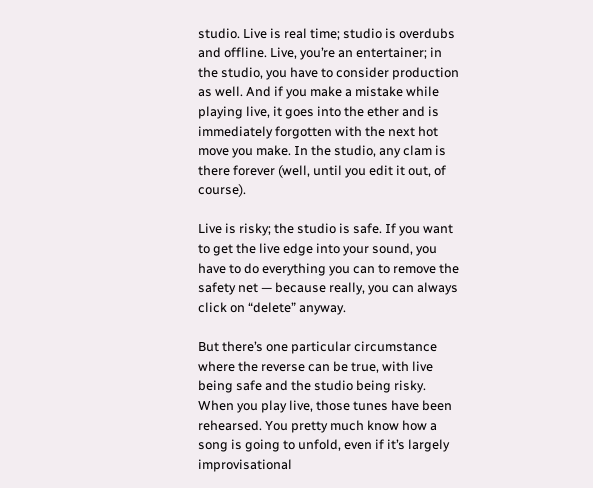studio. Live is real time; studio is overdubs and offline. Live, you’re an entertainer; in the studio, you have to consider production as well. And if you make a mistake while playing live, it goes into the ether and is immediately forgotten with the next hot move you make. In the studio, any clam is there forever (well, until you edit it out, of course).

Live is risky; the studio is safe. If you want to get the live edge into your sound, you have to do everything you can to remove the safety net — because really, you can always click on “delete” anyway.

But there’s one particular circumstance where the reverse can be true, with live being safe and the studio being risky. When you play live, those tunes have been rehearsed. You pretty much know how a song is going to unfold, even if it’s largely improvisational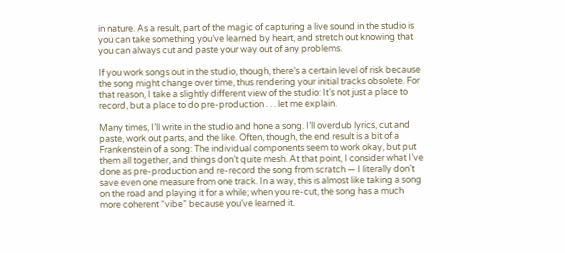in nature. As a result, part of the magic of capturing a live sound in the studio is you can take something you’ve learned by heart, and stretch out knowing that you can always cut and paste your way out of any problems.

If you work songs out in the studio, though, there’s a certain level of risk because the song might change over time, thus rendering your initial tracks obsolete. For that reason, I take a slightly different view of the studio: It’s not just a place to record, but a place to do pre-production . . . let me explain.

Many times, I’ll write in the studio and hone a song. I’ll overdub lyrics, cut and paste, work out parts, and the like. Often, though, the end result is a bit of a Frankenstein of a song: The individual components seem to work okay, but put them all together, and things don’t quite mesh. At that point, I consider what I’ve done as pre-production and re-record the song from scratch — I literally don’t save even one measure from one track. In a way, this is almost like taking a song on the road and playing it for a while; when you re-cut, the song has a much more coherent “vibe” because you’ve learned it.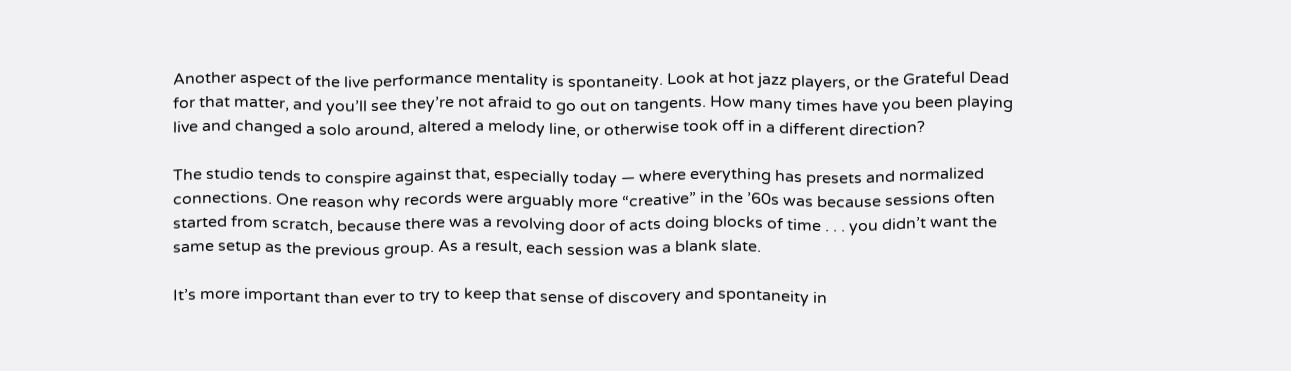Another aspect of the live performance mentality is spontaneity. Look at hot jazz players, or the Grateful Dead for that matter, and you’ll see they’re not afraid to go out on tangents. How many times have you been playing live and changed a solo around, altered a melody line, or otherwise took off in a different direction?

The studio tends to conspire against that, especially today — where everything has presets and normalized connections. One reason why records were arguably more “creative” in the ’60s was because sessions often started from scratch, because there was a revolving door of acts doing blocks of time . . . you didn’t want the same setup as the previous group. As a result, each session was a blank slate.

It’s more important than ever to try to keep that sense of discovery and spontaneity in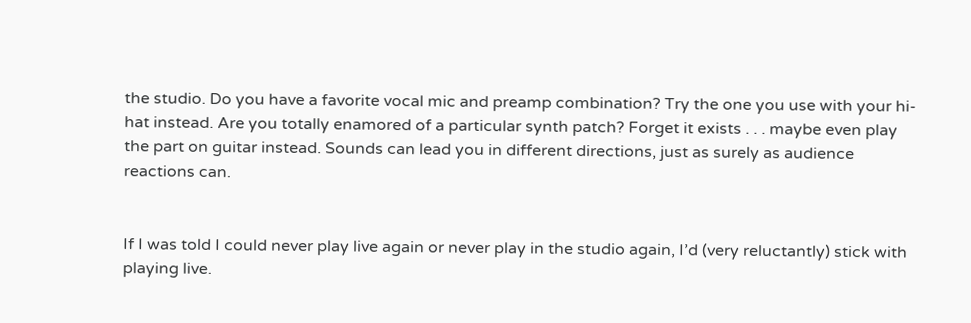the studio. Do you have a favorite vocal mic and preamp combination? Try the one you use with your hi-hat instead. Are you totally enamored of a particular synth patch? Forget it exists . . . maybe even play the part on guitar instead. Sounds can lead you in different directions, just as surely as audience reactions can.


If I was told I could never play live again or never play in the studio again, I’d (very reluctantly) stick with playing live.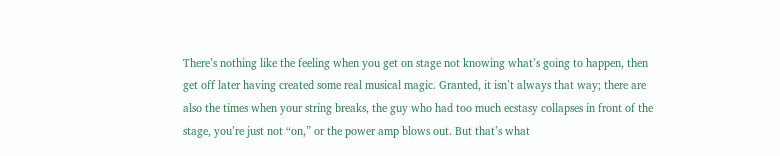There’s nothing like the feeling when you get on stage not knowing what’s going to happen, then get off later having created some real musical magic. Granted, it isn’t always that way; there are also the times when your string breaks, the guy who had too much ecstasy collapses in front of the stage, you’re just not “on,” or the power amp blows out. But that’s what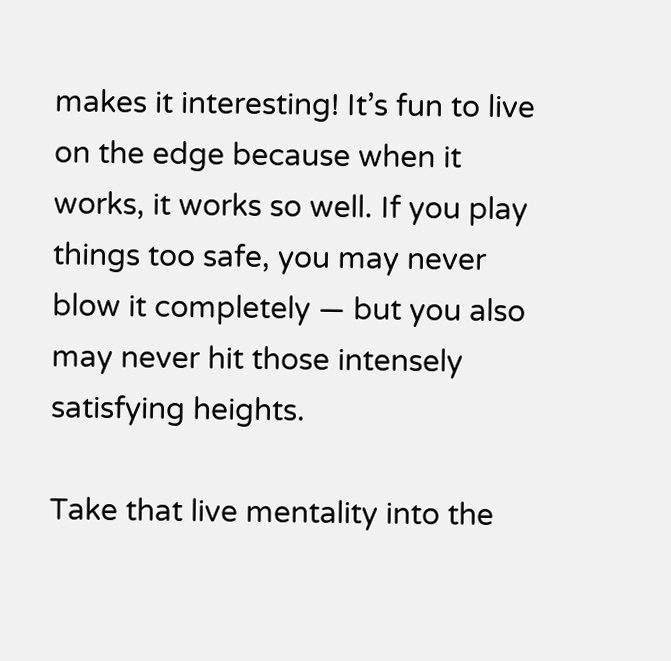makes it interesting! It’s fun to live on the edge because when it works, it works so well. If you play things too safe, you may never blow it completely — but you also may never hit those intensely satisfying heights.

Take that live mentality into the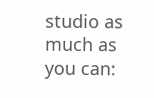studio as much as you can: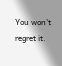You won’t regret it.